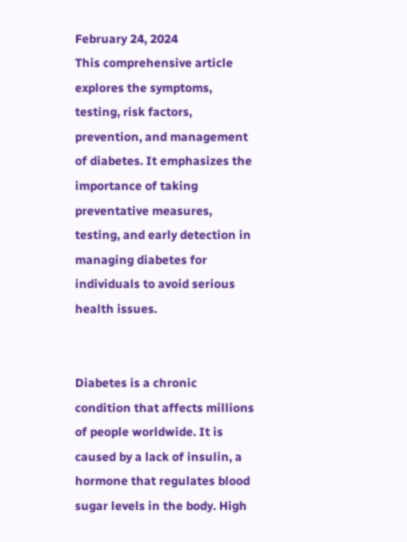February 24, 2024
This comprehensive article explores the symptoms, testing, risk factors, prevention, and management of diabetes. It emphasizes the importance of taking preventative measures, testing, and early detection in managing diabetes for individuals to avoid serious health issues.


Diabetes is a chronic condition that affects millions of people worldwide. It is caused by a lack of insulin, a hormone that regulates blood sugar levels in the body. High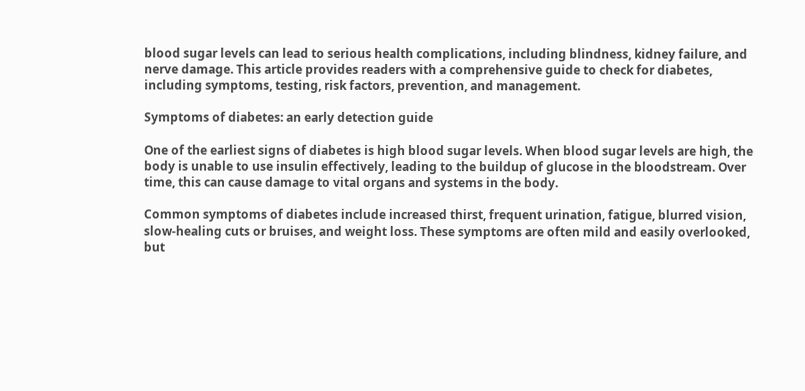blood sugar levels can lead to serious health complications, including blindness, kidney failure, and nerve damage. This article provides readers with a comprehensive guide to check for diabetes, including symptoms, testing, risk factors, prevention, and management.

Symptoms of diabetes: an early detection guide

One of the earliest signs of diabetes is high blood sugar levels. When blood sugar levels are high, the body is unable to use insulin effectively, leading to the buildup of glucose in the bloodstream. Over time, this can cause damage to vital organs and systems in the body.

Common symptoms of diabetes include increased thirst, frequent urination, fatigue, blurred vision, slow-healing cuts or bruises, and weight loss. These symptoms are often mild and easily overlooked, but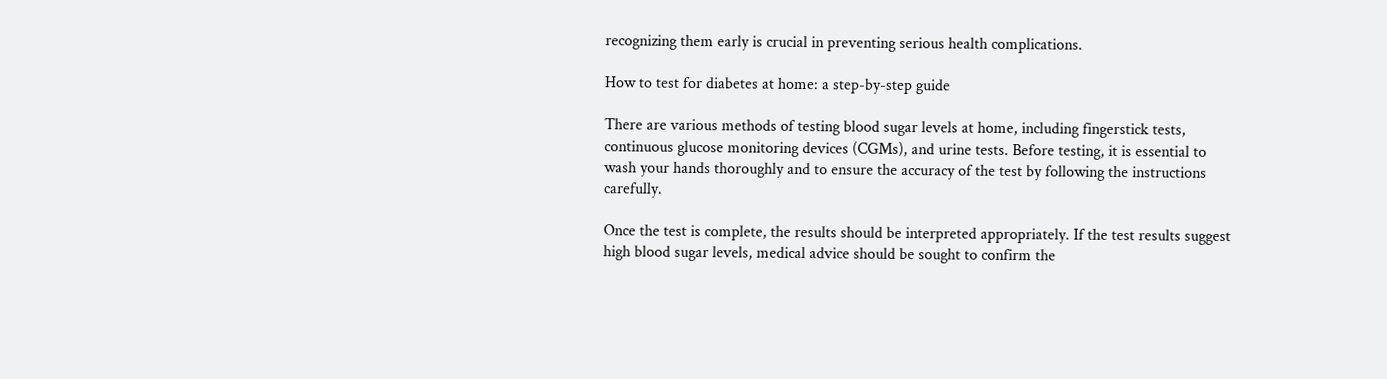recognizing them early is crucial in preventing serious health complications.

How to test for diabetes at home: a step-by-step guide

There are various methods of testing blood sugar levels at home, including fingerstick tests, continuous glucose monitoring devices (CGMs), and urine tests. Before testing, it is essential to wash your hands thoroughly and to ensure the accuracy of the test by following the instructions carefully.

Once the test is complete, the results should be interpreted appropriately. If the test results suggest high blood sugar levels, medical advice should be sought to confirm the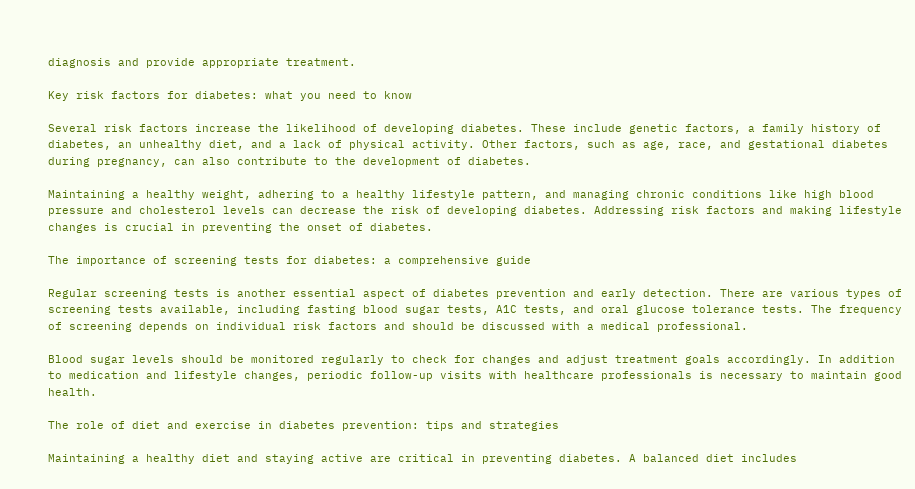diagnosis and provide appropriate treatment.

Key risk factors for diabetes: what you need to know

Several risk factors increase the likelihood of developing diabetes. These include genetic factors, a family history of diabetes, an unhealthy diet, and a lack of physical activity. Other factors, such as age, race, and gestational diabetes during pregnancy, can also contribute to the development of diabetes.

Maintaining a healthy weight, adhering to a healthy lifestyle pattern, and managing chronic conditions like high blood pressure and cholesterol levels can decrease the risk of developing diabetes. Addressing risk factors and making lifestyle changes is crucial in preventing the onset of diabetes.

The importance of screening tests for diabetes: a comprehensive guide

Regular screening tests is another essential aspect of diabetes prevention and early detection. There are various types of screening tests available, including fasting blood sugar tests, A1C tests, and oral glucose tolerance tests. The frequency of screening depends on individual risk factors and should be discussed with a medical professional.

Blood sugar levels should be monitored regularly to check for changes and adjust treatment goals accordingly. In addition to medication and lifestyle changes, periodic follow-up visits with healthcare professionals is necessary to maintain good health.

The role of diet and exercise in diabetes prevention: tips and strategies

Maintaining a healthy diet and staying active are critical in preventing diabetes. A balanced diet includes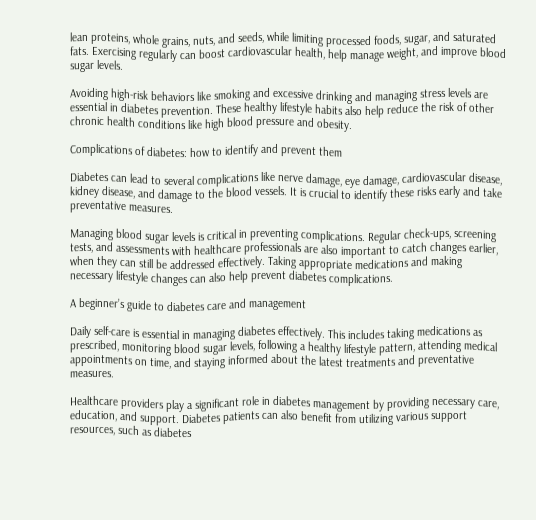lean proteins, whole grains, nuts, and seeds, while limiting processed foods, sugar, and saturated fats. Exercising regularly can boost cardiovascular health, help manage weight, and improve blood sugar levels.

Avoiding high-risk behaviors like smoking and excessive drinking and managing stress levels are essential in diabetes prevention. These healthy lifestyle habits also help reduce the risk of other chronic health conditions like high blood pressure and obesity.

Complications of diabetes: how to identify and prevent them

Diabetes can lead to several complications like nerve damage, eye damage, cardiovascular disease, kidney disease, and damage to the blood vessels. It is crucial to identify these risks early and take preventative measures.

Managing blood sugar levels is critical in preventing complications. Regular check-ups, screening tests, and assessments with healthcare professionals are also important to catch changes earlier, when they can still be addressed effectively. Taking appropriate medications and making necessary lifestyle changes can also help prevent diabetes complications.

A beginner’s guide to diabetes care and management

Daily self-care is essential in managing diabetes effectively. This includes taking medications as prescribed, monitoring blood sugar levels, following a healthy lifestyle pattern, attending medical appointments on time, and staying informed about the latest treatments and preventative measures.

Healthcare providers play a significant role in diabetes management by providing necessary care, education, and support. Diabetes patients can also benefit from utilizing various support resources, such as diabetes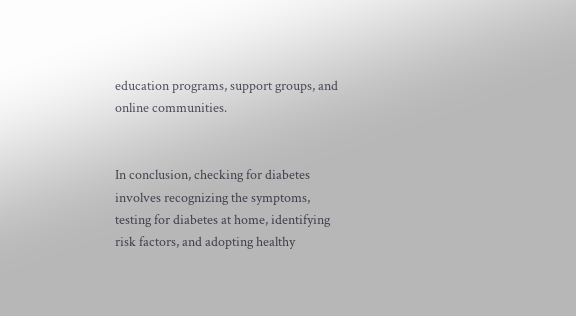education programs, support groups, and online communities.


In conclusion, checking for diabetes involves recognizing the symptoms, testing for diabetes at home, identifying risk factors, and adopting healthy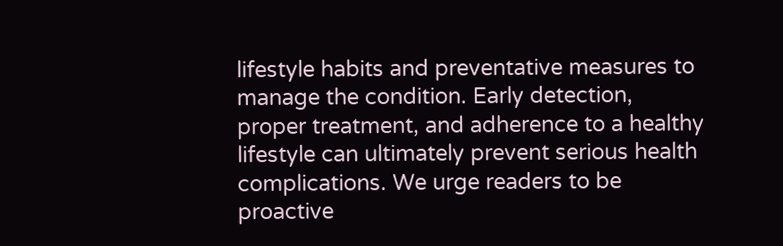lifestyle habits and preventative measures to manage the condition. Early detection, proper treatment, and adherence to a healthy lifestyle can ultimately prevent serious health complications. We urge readers to be proactive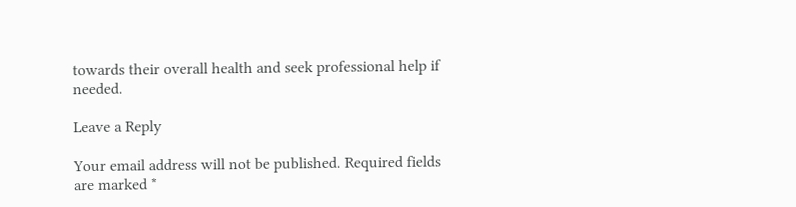towards their overall health and seek professional help if needed.

Leave a Reply

Your email address will not be published. Required fields are marked *